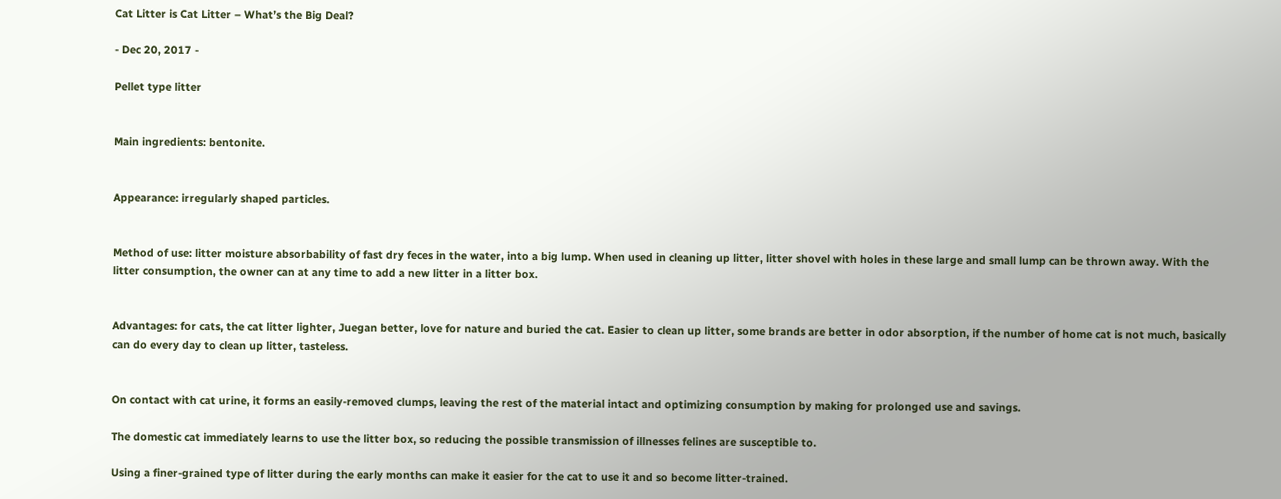Cat Litter is Cat Litter – What’s the Big Deal?

- Dec 20, 2017 -

Pellet type litter


Main ingredients: bentonite.


Appearance: irregularly shaped particles.


Method of use: litter moisture absorbability of fast dry feces in the water, into a big lump. When used in cleaning up litter, litter shovel with holes in these large and small lump can be thrown away. With the litter consumption, the owner can at any time to add a new litter in a litter box.


Advantages: for cats, the cat litter lighter, Juegan better, love for nature and buried the cat. Easier to clean up litter, some brands are better in odor absorption, if the number of home cat is not much, basically can do every day to clean up litter, tasteless.


On contact with cat urine, it forms an easily-removed clumps, leaving the rest of the material intact and optimizing consumption by making for prolonged use and savings.

The domestic cat immediately learns to use the litter box, so reducing the possible transmission of illnesses felines are susceptible to.

Using a finer-grained type of litter during the early months can make it easier for the cat to use it and so become litter-trained.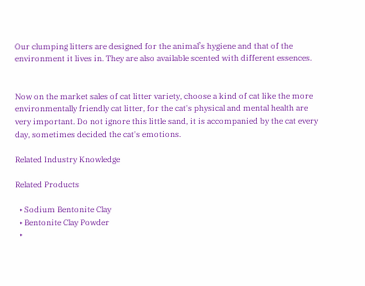Our clumping litters are designed for the animal’s hygiene and that of the environment it lives in. They are also available scented with different essences.


Now on the market sales of cat litter variety, choose a kind of cat like the more environmentally friendly cat litter, for the cat's physical and mental health are very important. Do not ignore this little sand, it is accompanied by the cat every day, sometimes decided the cat's emotions.

Related Industry Knowledge

Related Products

  • Sodium Bentonite Clay
  • Bentonite Clay Powder
  •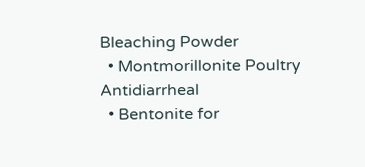Bleaching Powder
  • Montmorillonite Poultry Antidiarrheal
  • Bentonite for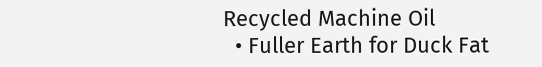Recycled Machine Oil
  • Fuller Earth for Duck Fat